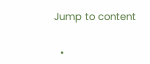Jump to content


  •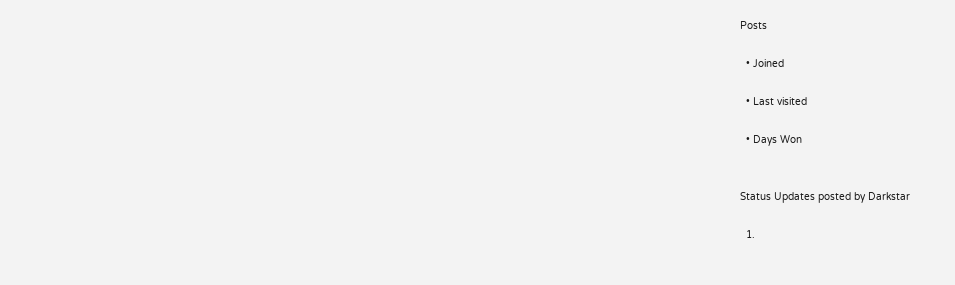Posts

  • Joined

  • Last visited

  • Days Won


Status Updates posted by Darkstar

  1.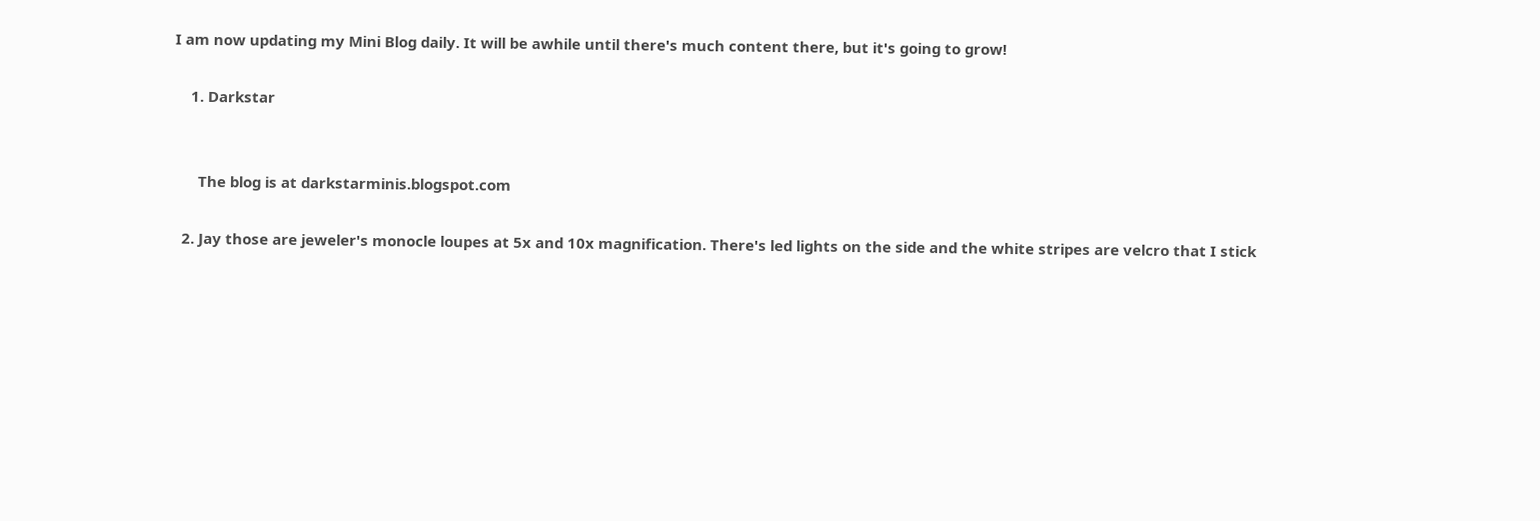I am now updating my Mini Blog daily. It will be awhile until there's much content there, but it's going to grow!

    1. Darkstar


      The blog is at darkstarminis.blogspot.com

  2. Jay those are jeweler's monocle loupes at 5x and 10x magnification. There's led lights on the side and the white stripes are velcro that I stick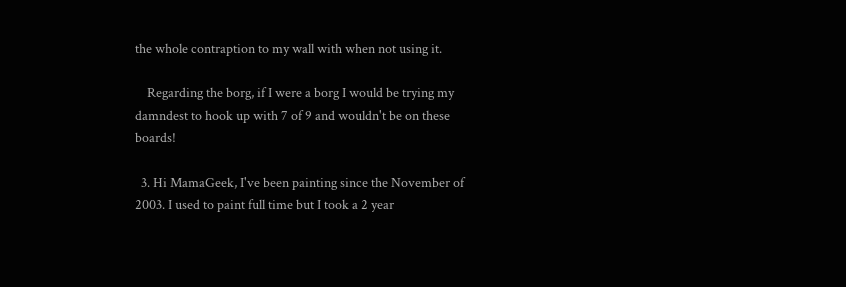the whole contraption to my wall with when not using it.

    Regarding the borg, if I were a borg I would be trying my damndest to hook up with 7 of 9 and wouldn't be on these boards!

  3. Hi MamaGeek, I've been painting since the November of 2003. I used to paint full time but I took a 2 year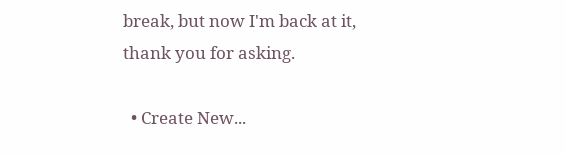break, but now I'm back at it, thank you for asking.

  • Create New...